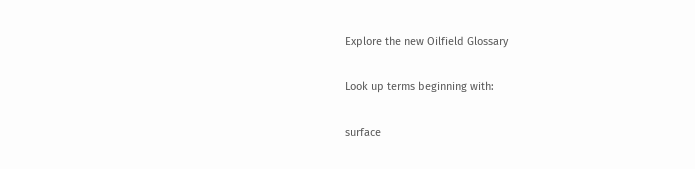Explore the new Oilfield Glossary

Look up terms beginning with:

surface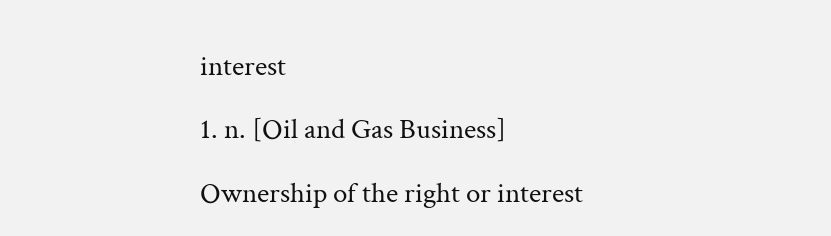interest

1. n. [Oil and Gas Business]

Ownership of the right or interest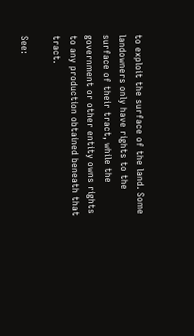to exploit the surface of the land. Some landowners only have rights to the surface of their tract, while the government or other entity owns rights to any production obtained beneath that tract.

See: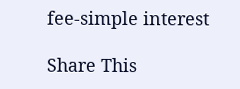fee-simple interest

Share This